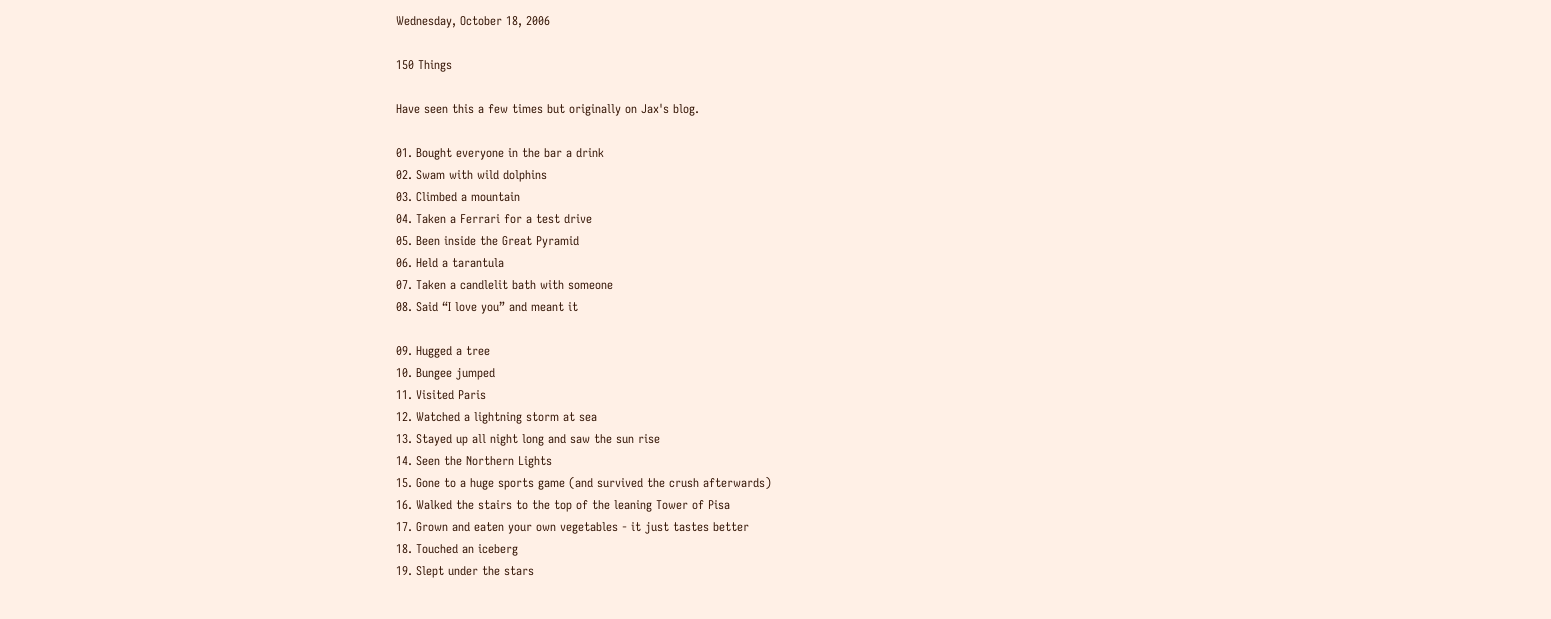Wednesday, October 18, 2006

150 Things

Have seen this a few times but originally on Jax's blog.

01. Bought everyone in the bar a drink
02. Swam with wild dolphins
03. Climbed a mountain
04. Taken a Ferrari for a test drive
05. Been inside the Great Pyramid
06. Held a tarantula
07. Taken a candlelit bath with someone
08. Said “I love you” and meant it

09. Hugged a tree
10. Bungee jumped
11. Visited Paris
12. Watched a lightning storm at sea
13. Stayed up all night long and saw the sun rise
14. Seen the Northern Lights
15. Gone to a huge sports game (and survived the crush afterwards)
16. Walked the stairs to the top of the leaning Tower of Pisa
17. Grown and eaten your own vegetables - it just tastes better
18. Touched an iceberg
19. Slept under the stars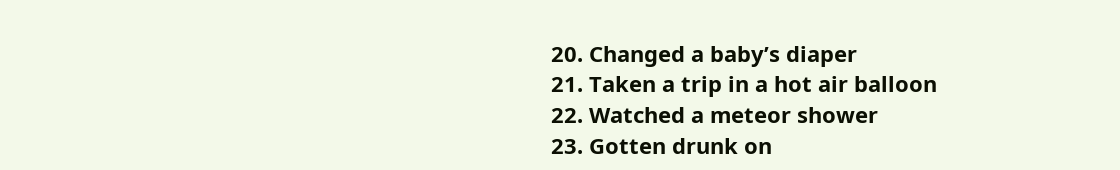20. Changed a baby’s diaper
21. Taken a trip in a hot air balloon
22. Watched a meteor shower
23. Gotten drunk on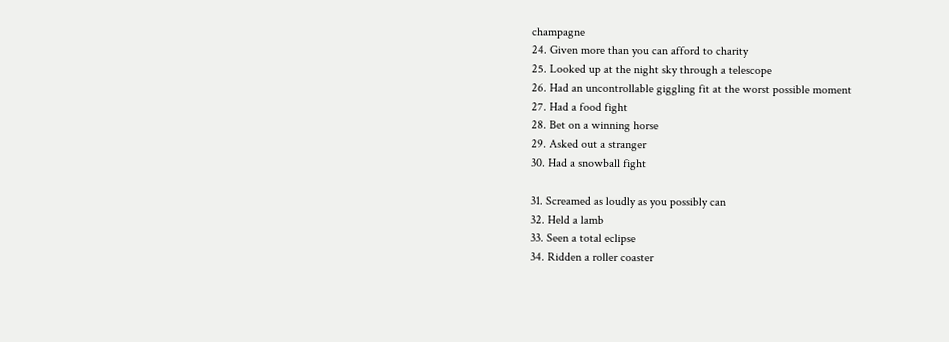champagne
24. Given more than you can afford to charity
25. Looked up at the night sky through a telescope
26. Had an uncontrollable giggling fit at the worst possible moment
27. Had a food fight
28. Bet on a winning horse
29. Asked out a stranger
30. Had a snowball fight

31. Screamed as loudly as you possibly can
32. Held a lamb
33. Seen a total eclipse
34. Ridden a roller coaster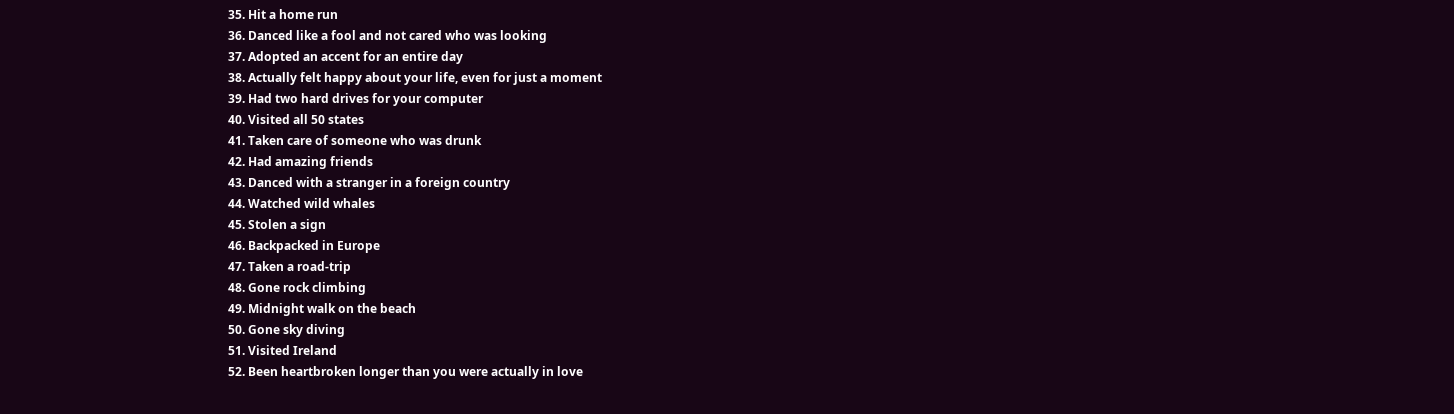35. Hit a home run
36. Danced like a fool and not cared who was looking
37. Adopted an accent for an entire day
38. Actually felt happy about your life, even for just a moment
39. Had two hard drives for your computer
40. Visited all 50 states
41. Taken care of someone who was drunk
42. Had amazing friends
43. Danced with a stranger in a foreign country
44. Watched wild whales
45. Stolen a sign
46. Backpacked in Europe
47. Taken a road-trip
48. Gone rock climbing
49. Midnight walk on the beach
50. Gone sky diving
51. Visited Ireland
52. Been heartbroken longer than you were actually in love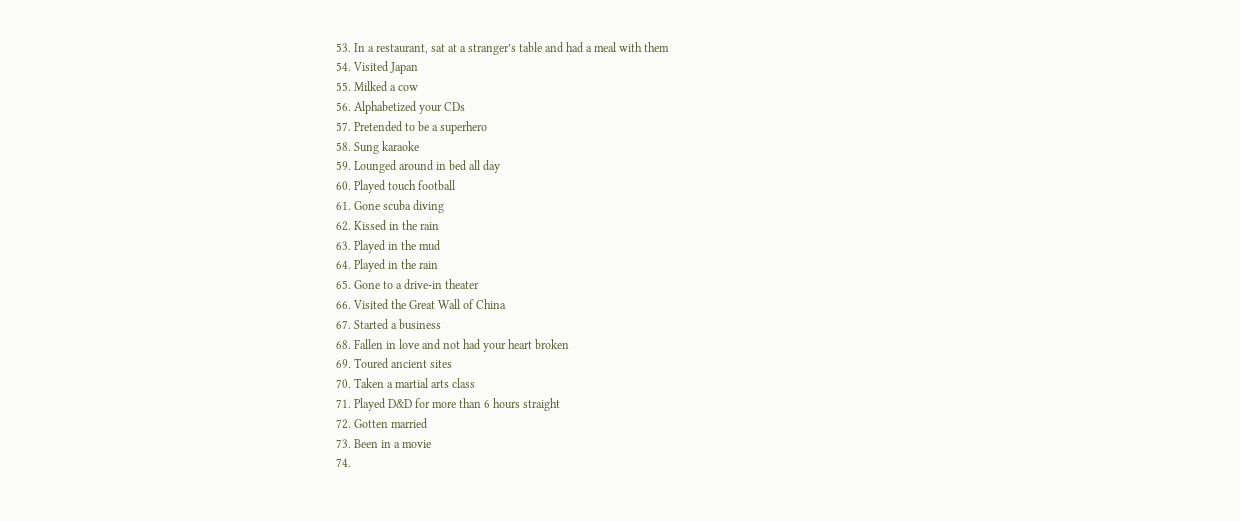53. In a restaurant, sat at a stranger’s table and had a meal with them
54. Visited Japan
55. Milked a cow
56. Alphabetized your CDs
57. Pretended to be a superhero
58. Sung karaoke
59. Lounged around in bed all day
60. Played touch football
61. Gone scuba diving
62. Kissed in the rain
63. Played in the mud
64. Played in the rain
65. Gone to a drive-in theater
66. Visited the Great Wall of China
67. Started a business
68. Fallen in love and not had your heart broken
69. Toured ancient sites
70. Taken a martial arts class
71. Played D&D for more than 6 hours straight
72. Gotten married
73. Been in a movie
74.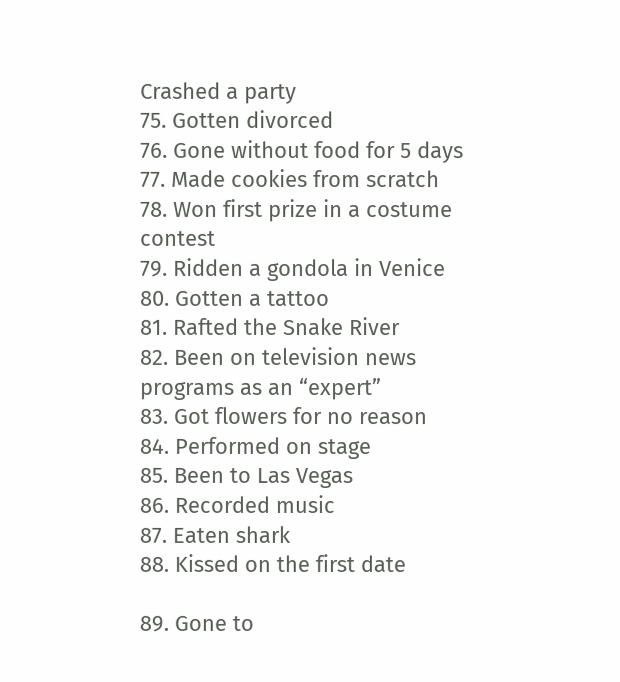Crashed a party
75. Gotten divorced
76. Gone without food for 5 days
77. Made cookies from scratch
78. Won first prize in a costume contest
79. Ridden a gondola in Venice
80. Gotten a tattoo
81. Rafted the Snake River
82. Been on television news programs as an “expert”
83. Got flowers for no reason
84. Performed on stage
85. Been to Las Vegas
86. Recorded music
87. Eaten shark
88. Kissed on the first date

89. Gone to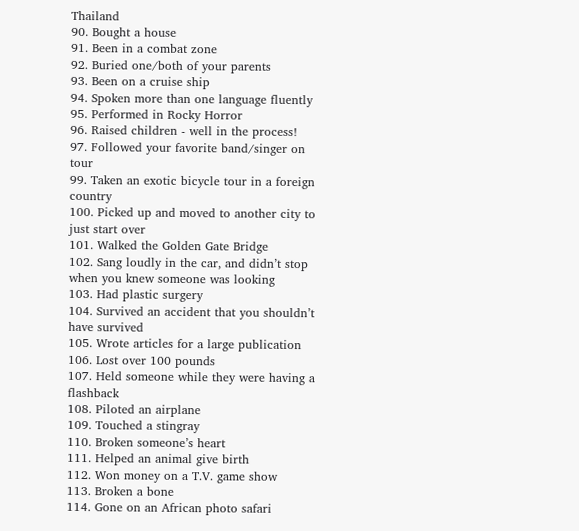Thailand
90. Bought a house
91. Been in a combat zone
92. Buried one/both of your parents
93. Been on a cruise ship
94. Spoken more than one language fluently
95. Performed in Rocky Horror
96. Raised children - well in the process!
97. Followed your favorite band/singer on tour
99. Taken an exotic bicycle tour in a foreign country
100. Picked up and moved to another city to just start over
101. Walked the Golden Gate Bridge
102. Sang loudly in the car, and didn’t stop when you knew someone was looking
103. Had plastic surgery
104. Survived an accident that you shouldn’t have survived
105. Wrote articles for a large publication
106. Lost over 100 pounds
107. Held someone while they were having a flashback
108. Piloted an airplane
109. Touched a stingray
110. Broken someone’s heart
111. Helped an animal give birth
112. Won money on a T.V. game show
113. Broken a bone
114. Gone on an African photo safari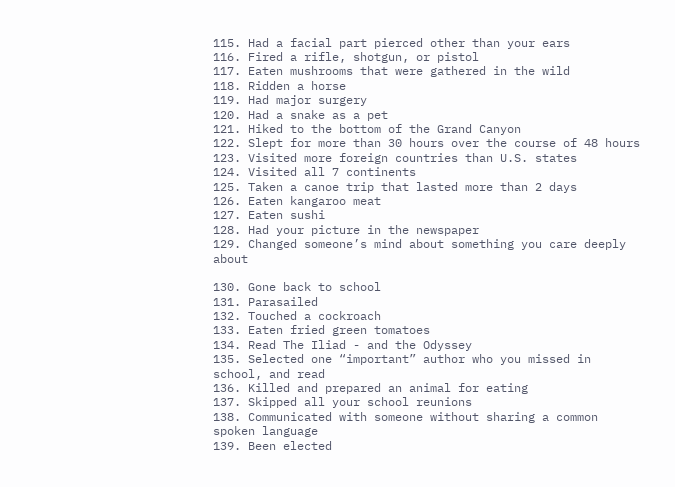115. Had a facial part pierced other than your ears
116. Fired a rifle, shotgun, or pistol
117. Eaten mushrooms that were gathered in the wild
118. Ridden a horse
119. Had major surgery
120. Had a snake as a pet
121. Hiked to the bottom of the Grand Canyon
122. Slept for more than 30 hours over the course of 48 hours
123. Visited more foreign countries than U.S. states
124. Visited all 7 continents
125. Taken a canoe trip that lasted more than 2 days
126. Eaten kangaroo meat
127. Eaten sushi
128. Had your picture in the newspaper
129. Changed someone’s mind about something you care deeply about

130. Gone back to school
131. Parasailed
132. Touched a cockroach
133. Eaten fried green tomatoes
134. Read The Iliad - and the Odyssey
135. Selected one “important” author who you missed in school, and read
136. Killed and prepared an animal for eating
137. Skipped all your school reunions
138. Communicated with someone without sharing a common spoken language
139. Been elected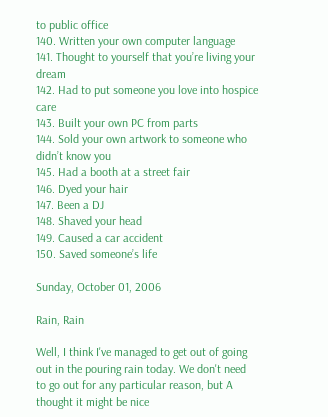to public office
140. Written your own computer language
141. Thought to yourself that you’re living your dream
142. Had to put someone you love into hospice care
143. Built your own PC from parts
144. Sold your own artwork to someone who didn’t know you
145. Had a booth at a street fair
146. Dyed your hair
147. Been a DJ
148. Shaved your head
149. Caused a car accident
150. Saved someone’s life

Sunday, October 01, 2006

Rain, Rain

Well, I think I've managed to get out of going out in the pouring rain today. We don't need to go out for any particular reason, but A thought it might be nice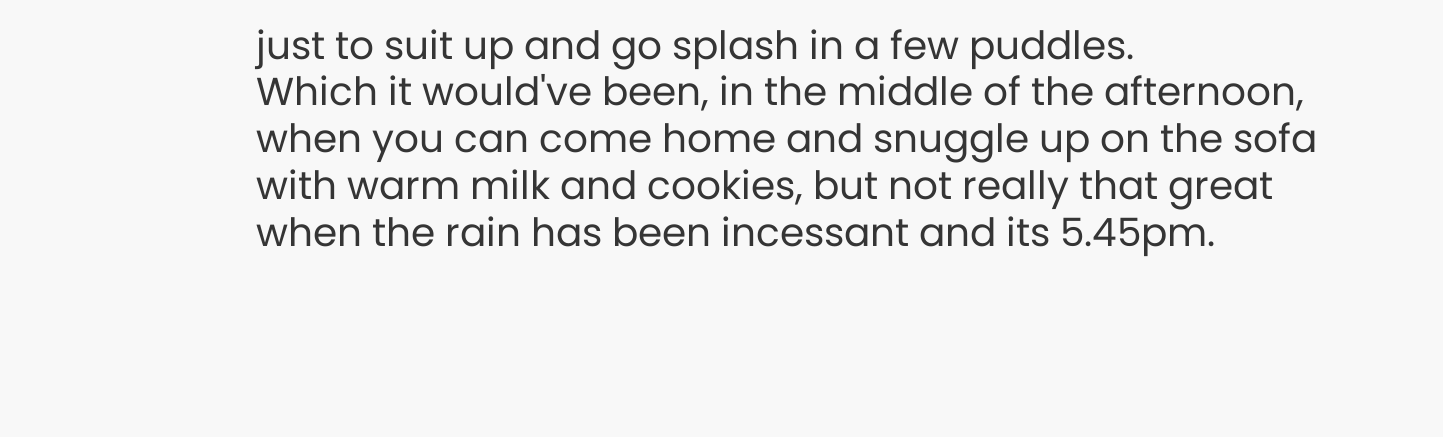just to suit up and go splash in a few puddles.
Which it would've been, in the middle of the afternoon, when you can come home and snuggle up on the sofa with warm milk and cookies, but not really that great when the rain has been incessant and its 5.45pm.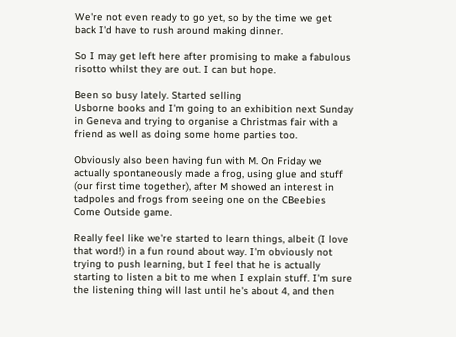We're not even ready to go yet, so by the time we get back I'd have to rush around making dinner.

So I may get left here after promising to make a fabulous risotto whilst they are out. I can but hope.

Been so busy lately. Started selling
Usborne books and I'm going to an exhibition next Sunday in Geneva and trying to organise a Christmas fair with a friend as well as doing some home parties too.

Obviously also been having fun with M. On Friday we actually spontaneously made a frog, using glue and stuff (our first time together), after M showed an interest in tadpoles and frogs from seeing one on the CBeebies Come Outside game.

Really feel like we're started to learn things, albeit (I love that word!) in a fun round about way. I'm obviously not trying to push learning, but I feel that he is actually starting to listen a bit to me when I explain stuff. I'm sure the listening thing will last until he's about 4, and then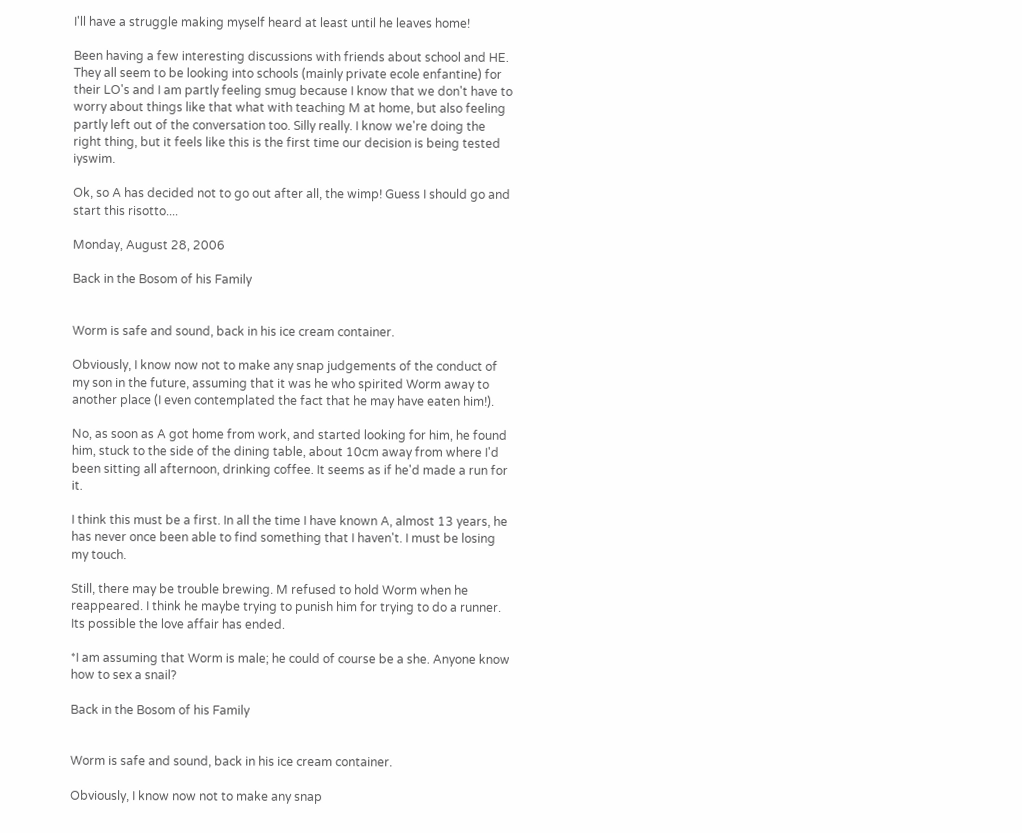I'll have a struggle making myself heard at least until he leaves home!

Been having a few interesting discussions with friends about school and HE. They all seem to be looking into schools (mainly private ecole enfantine) for their LO's and I am partly feeling smug because I know that we don't have to worry about things like that what with teaching M at home, but also feeling partly left out of the conversation too. Silly really. I know we're doing the right thing, but it feels like this is the first time our decision is being tested iyswim.

Ok, so A has decided not to go out after all, the wimp! Guess I should go and start this risotto....

Monday, August 28, 2006

Back in the Bosom of his Family


Worm is safe and sound, back in his ice cream container.

Obviously, I know now not to make any snap judgements of the conduct of my son in the future, assuming that it was he who spirited Worm away to another place (I even contemplated the fact that he may have eaten him!).

No, as soon as A got home from work, and started looking for him, he found him, stuck to the side of the dining table, about 10cm away from where I'd been sitting all afternoon, drinking coffee. It seems as if he'd made a run for it.

I think this must be a first. In all the time I have known A, almost 13 years, he has never once been able to find something that I haven't. I must be losing my touch.

Still, there may be trouble brewing. M refused to hold Worm when he reappeared. I think he maybe trying to punish him for trying to do a runner. Its possible the love affair has ended.

*I am assuming that Worm is male; he could of course be a she. Anyone know how to sex a snail?

Back in the Bosom of his Family


Worm is safe and sound, back in his ice cream container.

Obviously, I know now not to make any snap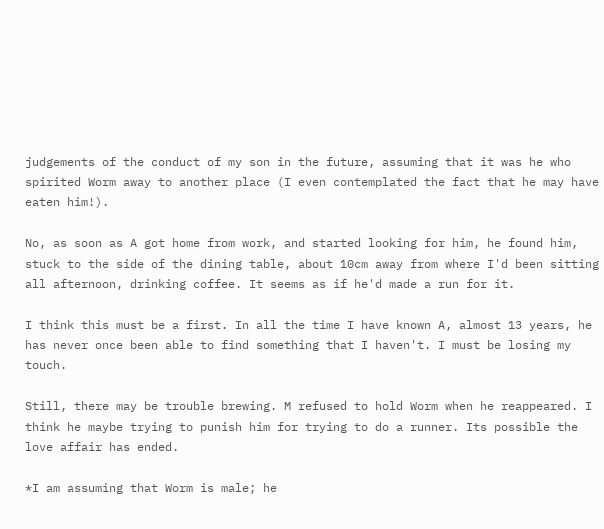judgements of the conduct of my son in the future, assuming that it was he who spirited Worm away to another place (I even contemplated the fact that he may have eaten him!).

No, as soon as A got home from work, and started looking for him, he found him, stuck to the side of the dining table, about 10cm away from where I'd been sitting all afternoon, drinking coffee. It seems as if he'd made a run for it.

I think this must be a first. In all the time I have known A, almost 13 years, he has never once been able to find something that I haven't. I must be losing my touch.

Still, there may be trouble brewing. M refused to hold Worm when he reappeared. I think he maybe trying to punish him for trying to do a runner. Its possible the love affair has ended.

*I am assuming that Worm is male; he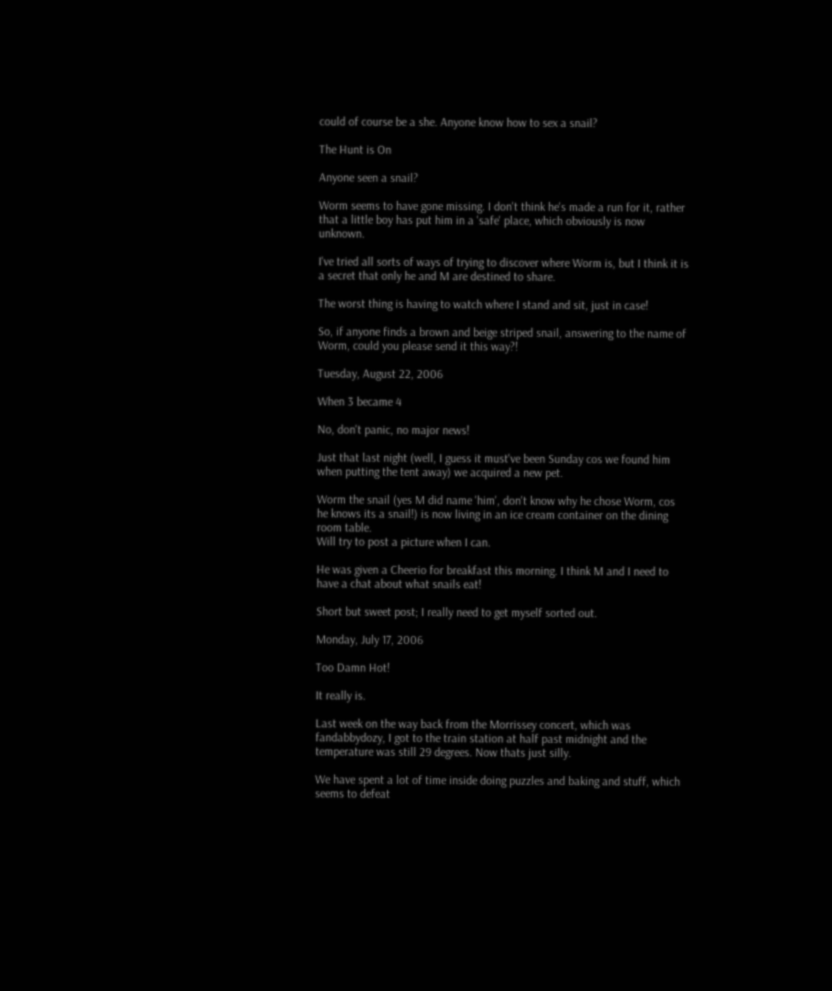could of course be a she. Anyone know how to sex a snail?

The Hunt is On

Anyone seen a snail?

Worm seems to have gone missing. I don't think he's made a run for it, rather that a little boy has put him in a 'safe' place, which obviously is now unknown.

I've tried all sorts of ways of trying to discover where Worm is, but I think it is a secret that only he and M are destined to share.

The worst thing is having to watch where I stand and sit, just in case!

So, if anyone finds a brown and beige striped snail, answering to the name of Worm, could you please send it this way?!

Tuesday, August 22, 2006

When 3 became 4

No, don't panic, no major news!

Just that last night (well, I guess it must've been Sunday cos we found him when putting the tent away) we acquired a new pet.

Worm the snail (yes M did name 'him', don't know why he chose Worm, cos he knows its a snail!) is now living in an ice cream container on the dining room table.
Will try to post a picture when I can.

He was given a Cheerio for breakfast this morning. I think M and I need to have a chat about what snails eat!

Short but sweet post; I really need to get myself sorted out.

Monday, July 17, 2006

Too Damn Hot!

It really is.

Last week on the way back from the Morrissey concert, which was fandabbydozy, I got to the train station at half past midnight and the temperature was still 29 degrees. Now thats just silly.

We have spent a lot of time inside doing puzzles and baking and stuff, which seems to defeat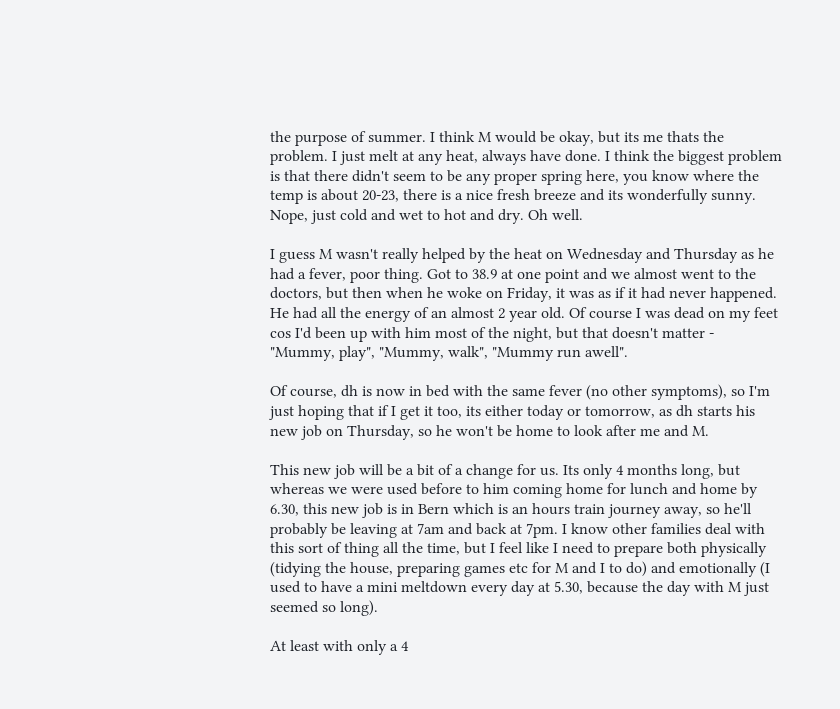the purpose of summer. I think M would be okay, but its me thats the problem. I just melt at any heat, always have done. I think the biggest problem is that there didn't seem to be any proper spring here, you know where the temp is about 20-23, there is a nice fresh breeze and its wonderfully sunny. Nope, just cold and wet to hot and dry. Oh well.

I guess M wasn't really helped by the heat on Wednesday and Thursday as he had a fever, poor thing. Got to 38.9 at one point and we almost went to the doctors, but then when he woke on Friday, it was as if it had never happened. He had all the energy of an almost 2 year old. Of course I was dead on my feet cos I'd been up with him most of the night, but that doesn't matter - "Mummy, play", "Mummy, walk", "Mummy run awell".

Of course, dh is now in bed with the same fever (no other symptoms), so I'm just hoping that if I get it too, its either today or tomorrow, as dh starts his new job on Thursday, so he won't be home to look after me and M.

This new job will be a bit of a change for us. Its only 4 months long, but whereas we were used before to him coming home for lunch and home by 6.30, this new job is in Bern which is an hours train journey away, so he'll probably be leaving at 7am and back at 7pm. I know other families deal with this sort of thing all the time, but I feel like I need to prepare both physically (tidying the house, preparing games etc for M and I to do) and emotionally (I used to have a mini meltdown every day at 5.30, because the day with M just seemed so long).

At least with only a 4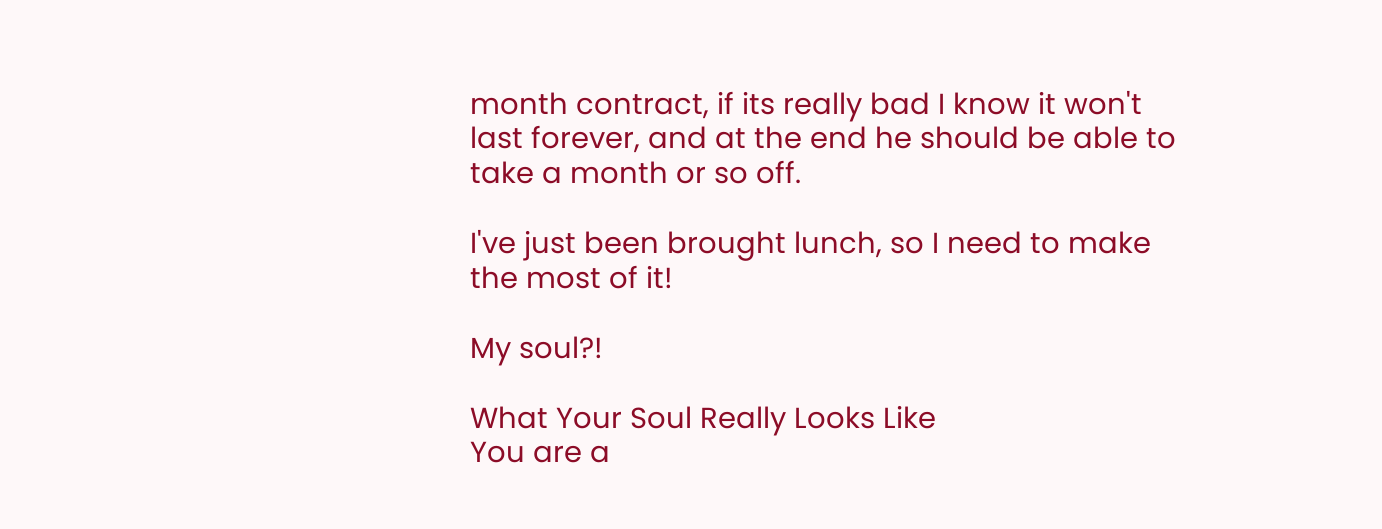month contract, if its really bad I know it won't last forever, and at the end he should be able to take a month or so off.

I've just been brought lunch, so I need to make the most of it!

My soul?!

What Your Soul Really Looks Like
You are a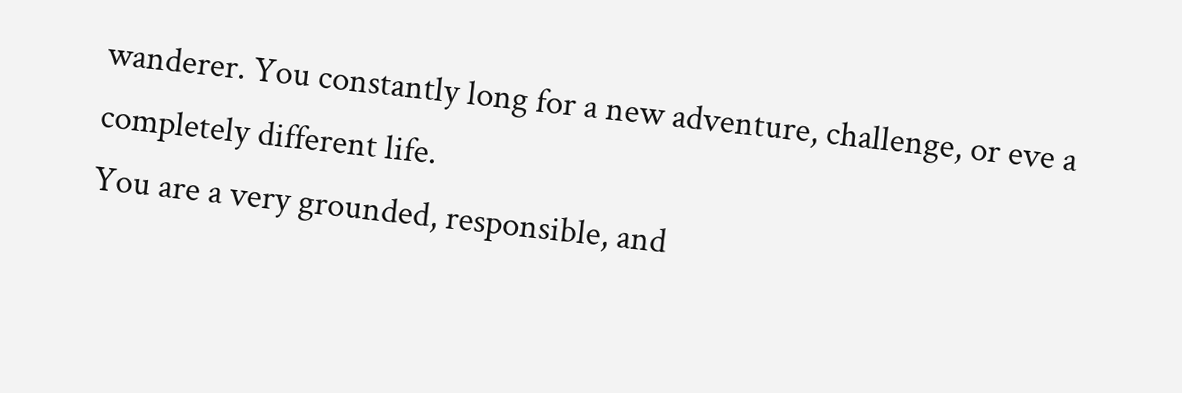wanderer. You constantly long for a new adventure, challenge, or eve a completely different life.
You are a very grounded, responsible, and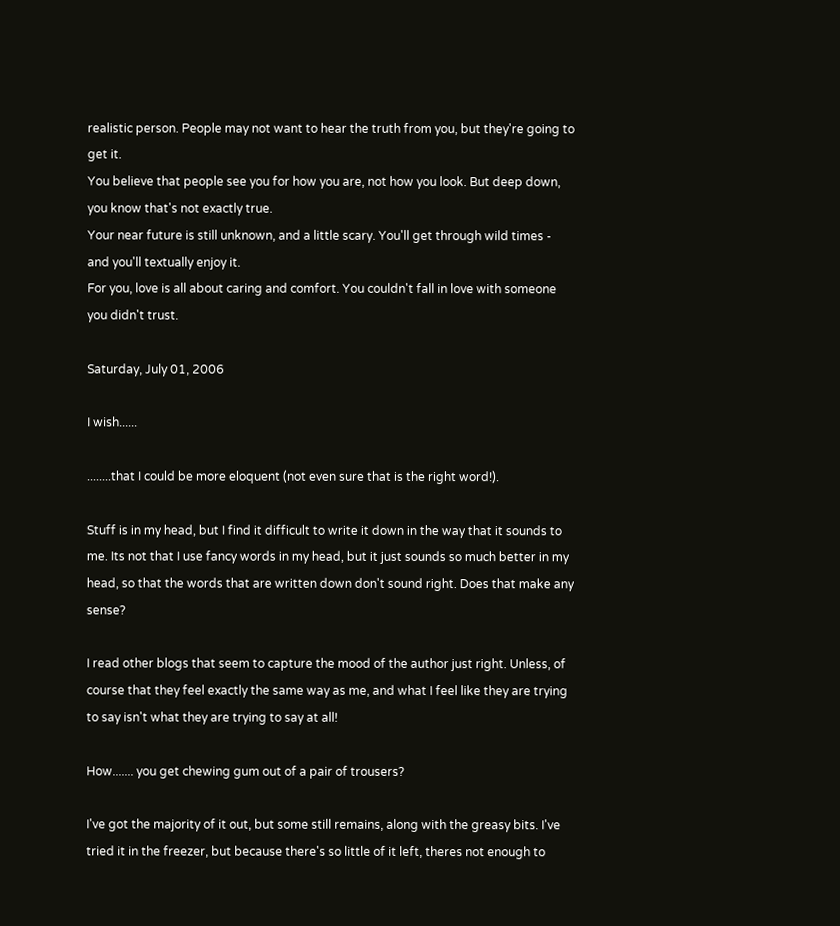realistic person. People may not want to hear the truth from you, but they're going to get it.
You believe that people see you for how you are, not how you look. But deep down, you know that's not exactly true.
Your near future is still unknown, and a little scary. You'll get through wild times - and you'll textually enjoy it.
For you, love is all about caring and comfort. You couldn't fall in love with someone you didn't trust.

Saturday, July 01, 2006

I wish......

........that I could be more eloquent (not even sure that is the right word!).

Stuff is in my head, but I find it difficult to write it down in the way that it sounds to me. Its not that I use fancy words in my head, but it just sounds so much better in my head, so that the words that are written down don't sound right. Does that make any sense?

I read other blogs that seem to capture the mood of the author just right. Unless, of course that they feel exactly the same way as me, and what I feel like they are trying to say isn't what they are trying to say at all!

How....... you get chewing gum out of a pair of trousers?

I've got the majority of it out, but some still remains, along with the greasy bits. I've tried it in the freezer, but because there's so little of it left, theres not enough to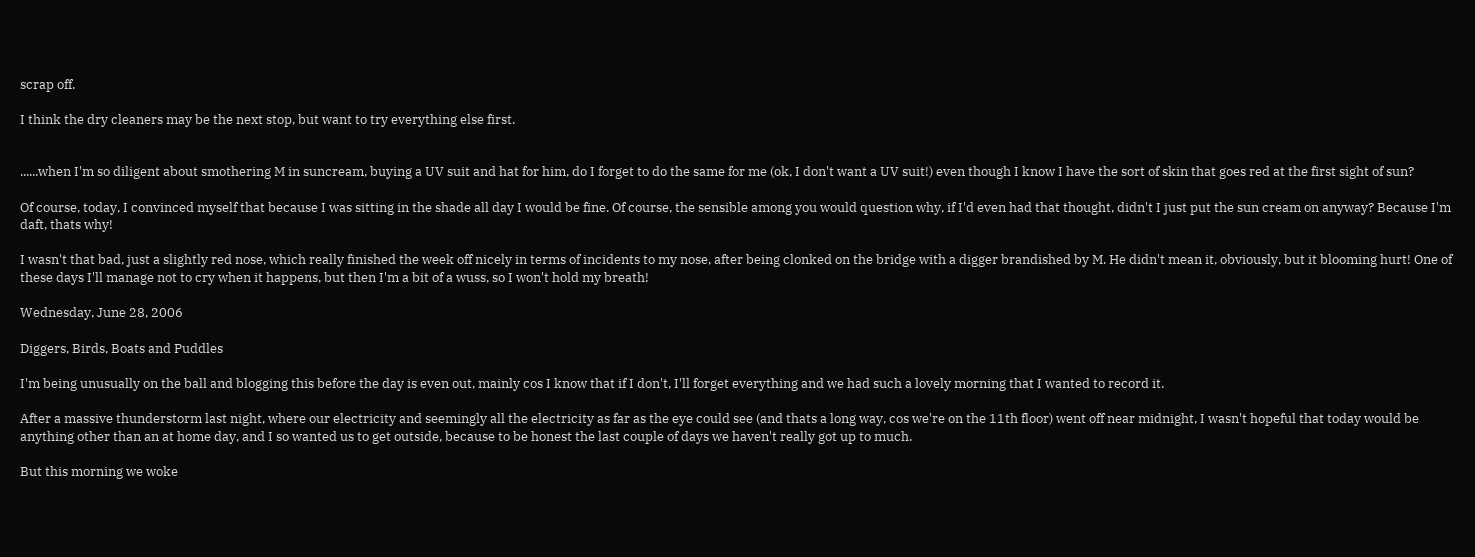scrap off.

I think the dry cleaners may be the next stop, but want to try everything else first.


......when I'm so diligent about smothering M in suncream, buying a UV suit and hat for him, do I forget to do the same for me (ok, I don't want a UV suit!) even though I know I have the sort of skin that goes red at the first sight of sun?

Of course, today, I convinced myself that because I was sitting in the shade all day I would be fine. Of course, the sensible among you would question why, if I'd even had that thought, didn't I just put the sun cream on anyway? Because I'm daft, thats why!

I wasn't that bad, just a slightly red nose, which really finished the week off nicely in terms of incidents to my nose, after being clonked on the bridge with a digger brandished by M. He didn't mean it, obviously, but it blooming hurt! One of these days I'll manage not to cry when it happens, but then I'm a bit of a wuss, so I won't hold my breath!

Wednesday, June 28, 2006

Diggers, Birds, Boats and Puddles

I'm being unusually on the ball and blogging this before the day is even out, mainly cos I know that if I don't, I'll forget everything and we had such a lovely morning that I wanted to record it.

After a massive thunderstorm last night, where our electricity and seemingly all the electricity as far as the eye could see (and thats a long way, cos we're on the 11th floor) went off near midnight, I wasn't hopeful that today would be anything other than an at home day, and I so wanted us to get outside, because to be honest the last couple of days we haven't really got up to much.

But this morning we woke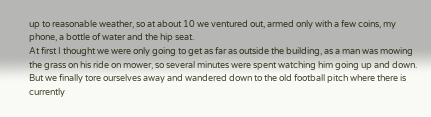up to reasonable weather, so at about 10 we ventured out, armed only with a few coins, my phone, a bottle of water and the hip seat.
At first I thought we were only going to get as far as outside the building, as a man was mowing the grass on his ride on mower, so several minutes were spent watching him going up and down. But we finally tore ourselves away and wandered down to the old football pitch where there is currently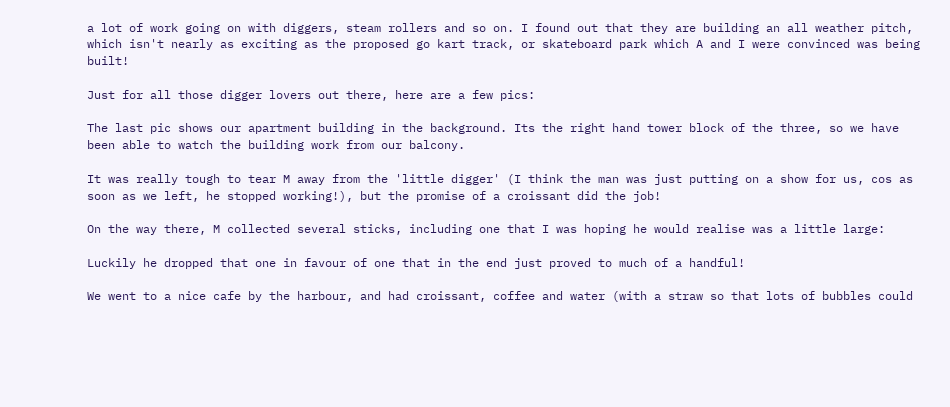a lot of work going on with diggers, steam rollers and so on. I found out that they are building an all weather pitch, which isn't nearly as exciting as the proposed go kart track, or skateboard park which A and I were convinced was being built!

Just for all those digger lovers out there, here are a few pics:

The last pic shows our apartment building in the background. Its the right hand tower block of the three, so we have been able to watch the building work from our balcony.

It was really tough to tear M away from the 'little digger' (I think the man was just putting on a show for us, cos as soon as we left, he stopped working!), but the promise of a croissant did the job!

On the way there, M collected several sticks, including one that I was hoping he would realise was a little large:

Luckily he dropped that one in favour of one that in the end just proved to much of a handful!

We went to a nice cafe by the harbour, and had croissant, coffee and water (with a straw so that lots of bubbles could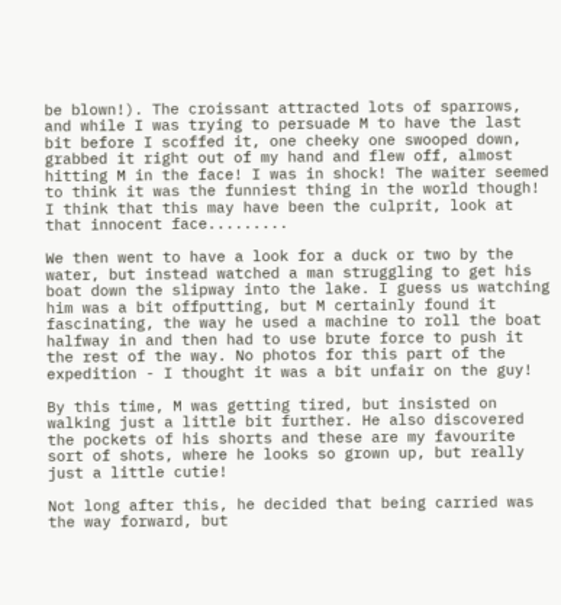be blown!). The croissant attracted lots of sparrows, and while I was trying to persuade M to have the last bit before I scoffed it, one cheeky one swooped down, grabbed it right out of my hand and flew off, almost hitting M in the face! I was in shock! The waiter seemed to think it was the funniest thing in the world though!
I think that this may have been the culprit, look at that innocent face.........

We then went to have a look for a duck or two by the water, but instead watched a man struggling to get his boat down the slipway into the lake. I guess us watching him was a bit offputting, but M certainly found it fascinating, the way he used a machine to roll the boat halfway in and then had to use brute force to push it the rest of the way. No photos for this part of the expedition - I thought it was a bit unfair on the guy!

By this time, M was getting tired, but insisted on walking just a little bit further. He also discovered the pockets of his shorts and these are my favourite sort of shots, where he looks so grown up, but really just a little cutie!

Not long after this, he decided that being carried was the way forward, but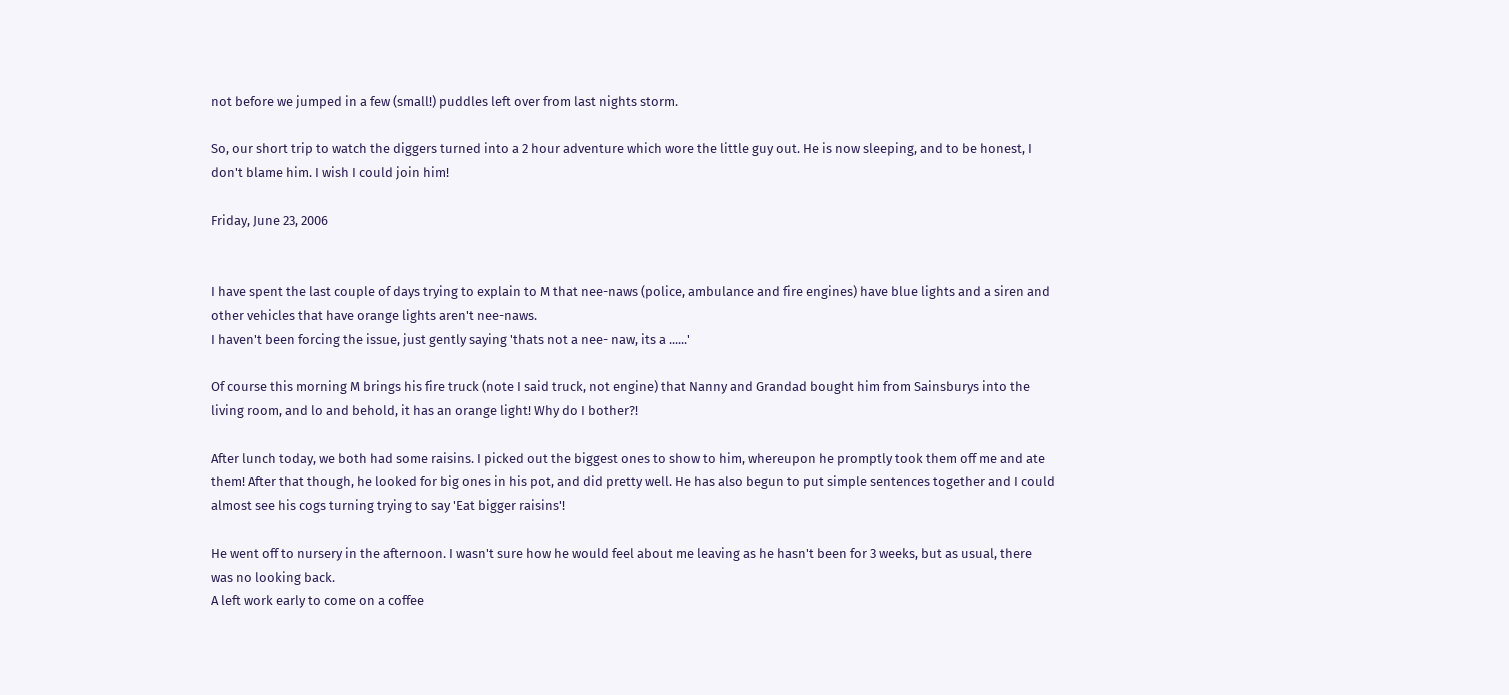not before we jumped in a few (small!) puddles left over from last nights storm.

So, our short trip to watch the diggers turned into a 2 hour adventure which wore the little guy out. He is now sleeping, and to be honest, I don't blame him. I wish I could join him!

Friday, June 23, 2006


I have spent the last couple of days trying to explain to M that nee-naws (police, ambulance and fire engines) have blue lights and a siren and other vehicles that have orange lights aren't nee-naws.
I haven't been forcing the issue, just gently saying 'thats not a nee- naw, its a ......'

Of course this morning M brings his fire truck (note I said truck, not engine) that Nanny and Grandad bought him from Sainsburys into the living room, and lo and behold, it has an orange light! Why do I bother?!

After lunch today, we both had some raisins. I picked out the biggest ones to show to him, whereupon he promptly took them off me and ate them! After that though, he looked for big ones in his pot, and did pretty well. He has also begun to put simple sentences together and I could almost see his cogs turning trying to say 'Eat bigger raisins'!

He went off to nursery in the afternoon. I wasn't sure how he would feel about me leaving as he hasn't been for 3 weeks, but as usual, there was no looking back.
A left work early to come on a coffee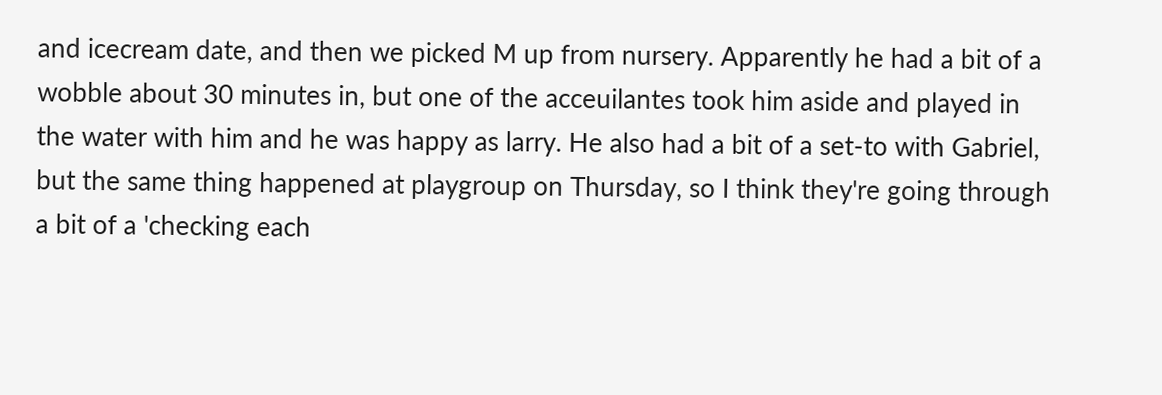and icecream date, and then we picked M up from nursery. Apparently he had a bit of a wobble about 30 minutes in, but one of the acceuilantes took him aside and played in the water with him and he was happy as larry. He also had a bit of a set-to with Gabriel, but the same thing happened at playgroup on Thursday, so I think they're going through a bit of a 'checking each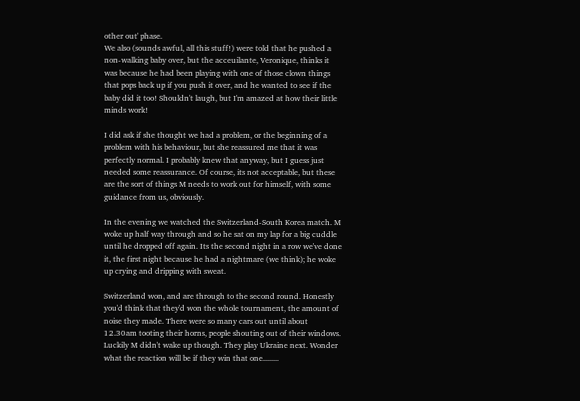other out' phase.
We also (sounds awful, all this stuff!) were told that he pushed a non-walking baby over, but the acceuilante, Veronique, thinks it was because he had been playing with one of those clown things that pops back up if you push it over, and he wanted to see if the baby did it too! Shouldn't laugh, but I'm amazed at how their little minds work!

I did ask if she thought we had a problem, or the beginning of a problem with his behaviour, but she reassured me that it was perfectly normal. I probably knew that anyway, but I guess just needed some reassurance. Of course, its not acceptable, but these are the sort of things M needs to work out for himself, with some guidance from us, obviously.

In the evening we watched the Switzerland-South Korea match. M woke up half way through and so he sat on my lap for a big cuddle until he dropped off again. Its the second night in a row we've done it, the first night because he had a nightmare (we think); he woke up crying and dripping with sweat.

Switzerland won, and are through to the second round. Honestly you'd think that they'd won the whole tournament, the amount of noise they made. There were so many cars out until about 12.30am tooting their horns, people shouting out of their windows. Luckily M didn't wake up though. They play Ukraine next. Wonder what the reaction will be if they win that one........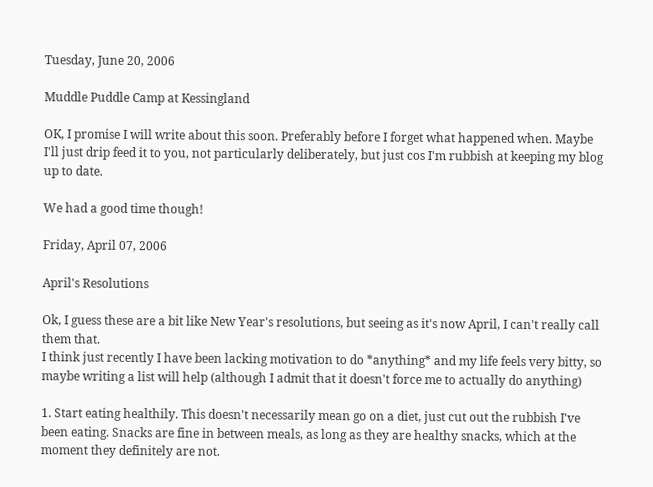Tuesday, June 20, 2006

Muddle Puddle Camp at Kessingland

OK, I promise I will write about this soon. Preferably before I forget what happened when. Maybe I'll just drip feed it to you, not particularly deliberately, but just cos I'm rubbish at keeping my blog up to date.

We had a good time though!

Friday, April 07, 2006

April's Resolutions

Ok, I guess these are a bit like New Year's resolutions, but seeing as it's now April, I can't really call them that.
I think just recently I have been lacking motivation to do *anything* and my life feels very bitty, so maybe writing a list will help (although I admit that it doesn't force me to actually do anything)

1. Start eating healthily. This doesn't necessarily mean go on a diet, just cut out the rubbish I've been eating. Snacks are fine in between meals, as long as they are healthy snacks, which at the moment they definitely are not.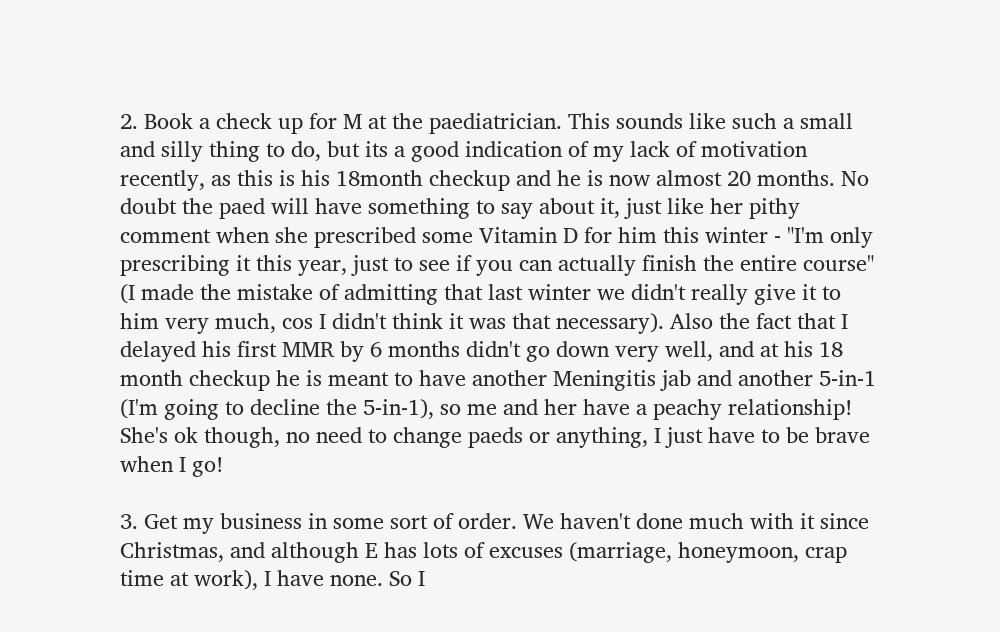2. Book a check up for M at the paediatrician. This sounds like such a small and silly thing to do, but its a good indication of my lack of motivation recently, as this is his 18month checkup and he is now almost 20 months. No doubt the paed will have something to say about it, just like her pithy comment when she prescribed some Vitamin D for him this winter - "I'm only prescribing it this year, just to see if you can actually finish the entire course" (I made the mistake of admitting that last winter we didn't really give it to him very much, cos I didn't think it was that necessary). Also the fact that I delayed his first MMR by 6 months didn't go down very well, and at his 18 month checkup he is meant to have another Meningitis jab and another 5-in-1 (I'm going to decline the 5-in-1), so me and her have a peachy relationship! She's ok though, no need to change paeds or anything, I just have to be brave when I go!

3. Get my business in some sort of order. We haven't done much with it since Christmas, and although E has lots of excuses (marriage, honeymoon, crap time at work), I have none. So I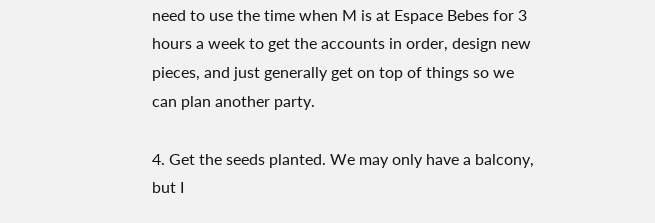need to use the time when M is at Espace Bebes for 3 hours a week to get the accounts in order, design new pieces, and just generally get on top of things so we can plan another party.

4. Get the seeds planted. We may only have a balcony, but I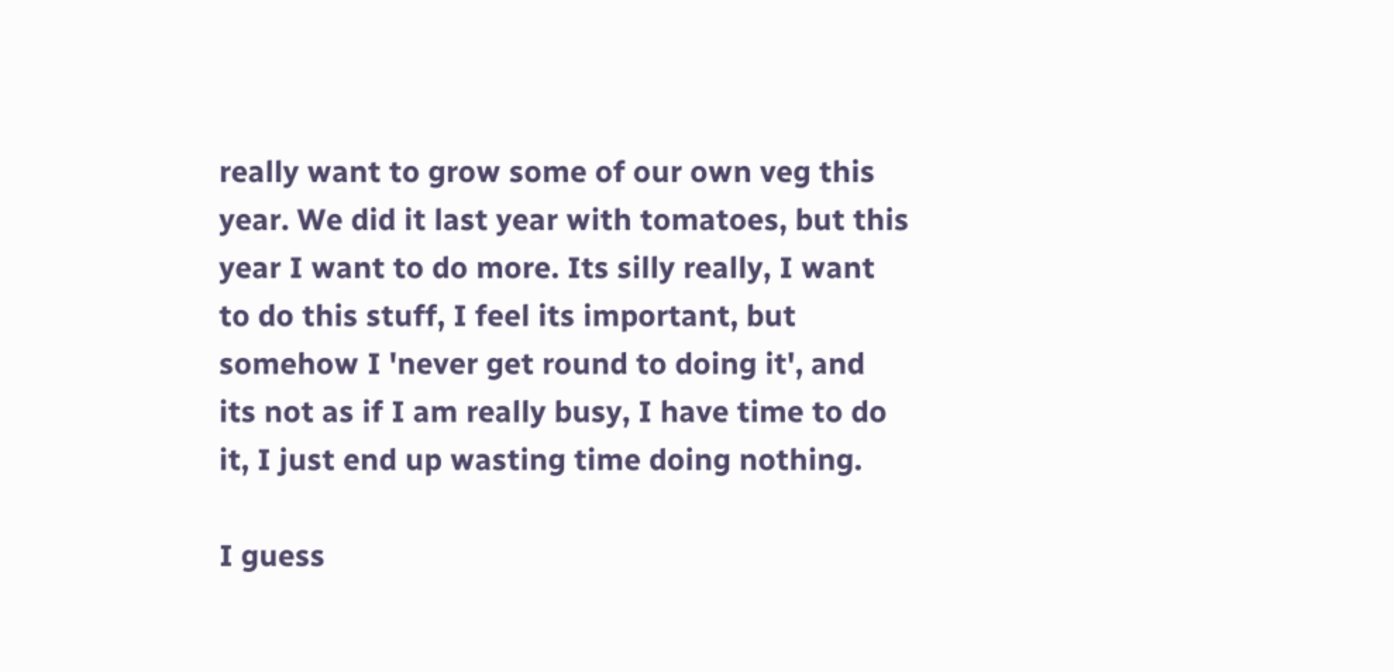really want to grow some of our own veg this year. We did it last year with tomatoes, but this year I want to do more. Its silly really, I want to do this stuff, I feel its important, but somehow I 'never get round to doing it', and its not as if I am really busy, I have time to do it, I just end up wasting time doing nothing.

I guess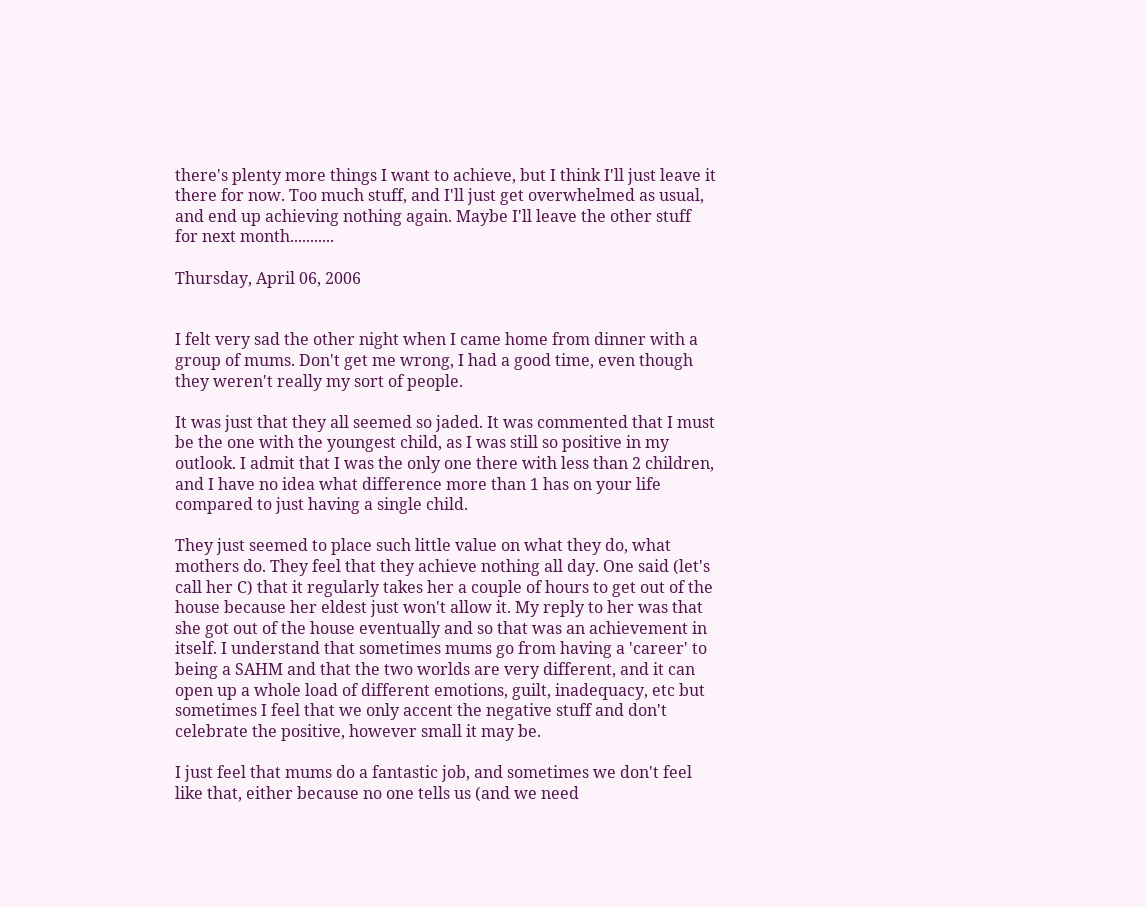there's plenty more things I want to achieve, but I think I'll just leave it there for now. Too much stuff, and I'll just get overwhelmed as usual, and end up achieving nothing again. Maybe I'll leave the other stuff for next month...........

Thursday, April 06, 2006


I felt very sad the other night when I came home from dinner with a group of mums. Don't get me wrong, I had a good time, even though they weren't really my sort of people.

It was just that they all seemed so jaded. It was commented that I must be the one with the youngest child, as I was still so positive in my outlook. I admit that I was the only one there with less than 2 children, and I have no idea what difference more than 1 has on your life compared to just having a single child.

They just seemed to place such little value on what they do, what mothers do. They feel that they achieve nothing all day. One said (let's call her C) that it regularly takes her a couple of hours to get out of the house because her eldest just won't allow it. My reply to her was that she got out of the house eventually and so that was an achievement in itself. I understand that sometimes mums go from having a 'career' to being a SAHM and that the two worlds are very different, and it can open up a whole load of different emotions, guilt, inadequacy, etc but sometimes I feel that we only accent the negative stuff and don't celebrate the positive, however small it may be.

I just feel that mums do a fantastic job, and sometimes we don't feel like that, either because no one tells us (and we need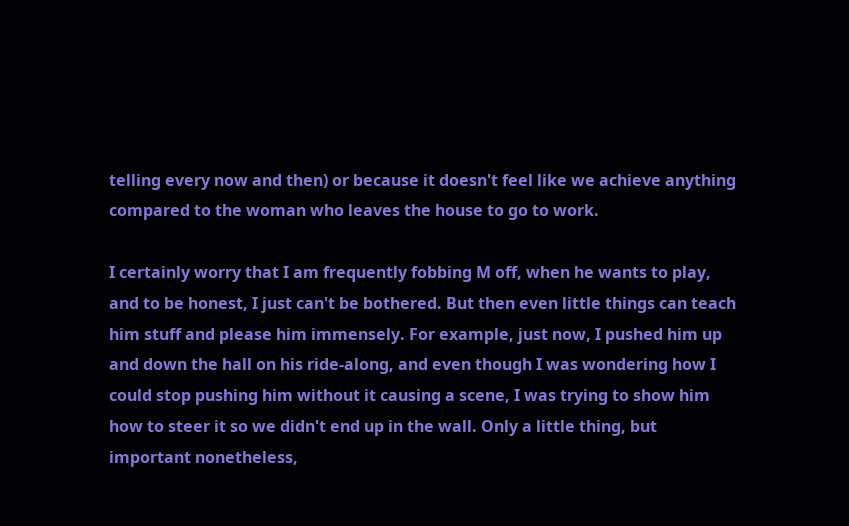telling every now and then) or because it doesn't feel like we achieve anything compared to the woman who leaves the house to go to work.

I certainly worry that I am frequently fobbing M off, when he wants to play, and to be honest, I just can't be bothered. But then even little things can teach him stuff and please him immensely. For example, just now, I pushed him up and down the hall on his ride-along, and even though I was wondering how I could stop pushing him without it causing a scene, I was trying to show him how to steer it so we didn't end up in the wall. Only a little thing, but important nonetheless,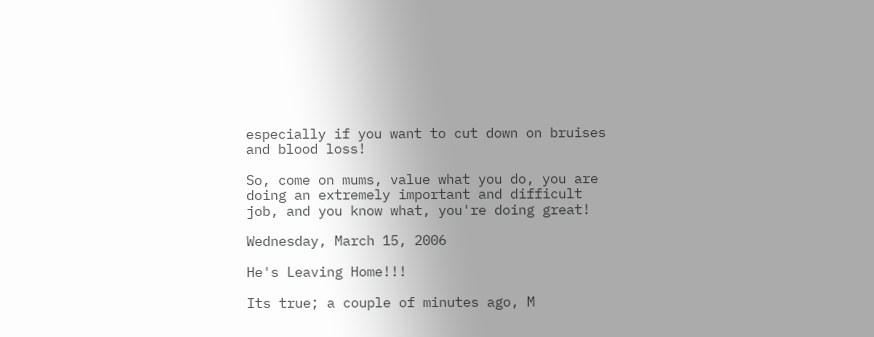especially if you want to cut down on bruises and blood loss!

So, come on mums, value what you do, you are doing an extremely important and difficult job, and you know what, you're doing great!

Wednesday, March 15, 2006

He's Leaving Home!!!

Its true; a couple of minutes ago, M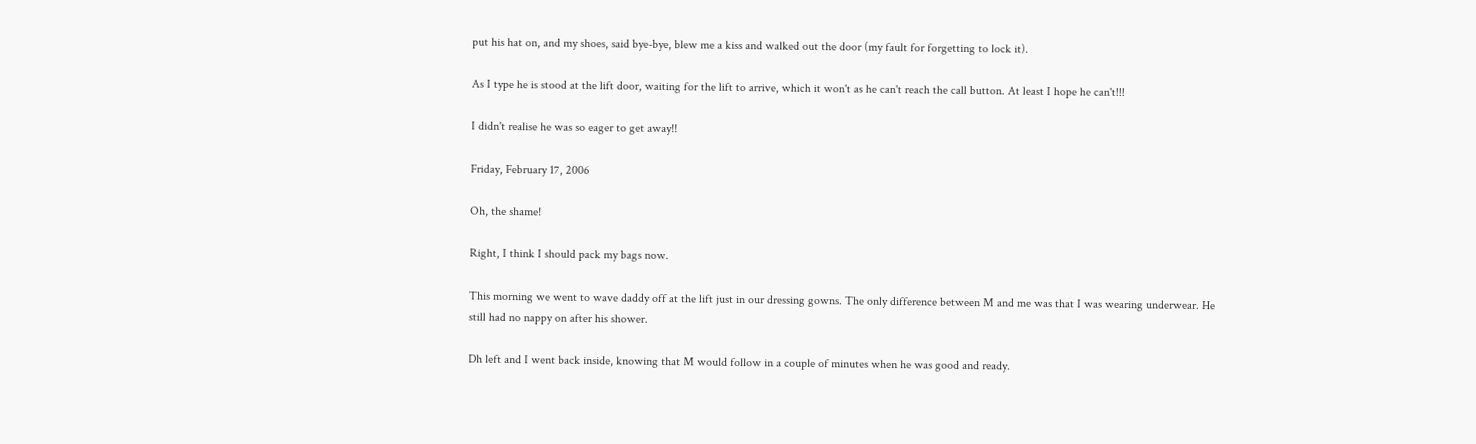put his hat on, and my shoes, said bye-bye, blew me a kiss and walked out the door (my fault for forgetting to lock it).

As I type he is stood at the lift door, waiting for the lift to arrive, which it won't as he can't reach the call button. At least I hope he can't!!!

I didn't realise he was so eager to get away!!

Friday, February 17, 2006

Oh, the shame!

Right, I think I should pack my bags now.

This morning we went to wave daddy off at the lift just in our dressing gowns. The only difference between M and me was that I was wearing underwear. He still had no nappy on after his shower.

Dh left and I went back inside, knowing that M would follow in a couple of minutes when he was good and ready.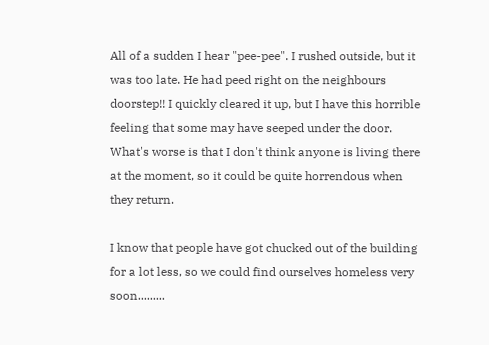All of a sudden I hear "pee-pee". I rushed outside, but it was too late. He had peed right on the neighbours doorstep!! I quickly cleared it up, but I have this horrible feeling that some may have seeped under the door. What's worse is that I don't think anyone is living there at the moment, so it could be quite horrendous when they return.

I know that people have got chucked out of the building for a lot less, so we could find ourselves homeless very soon.........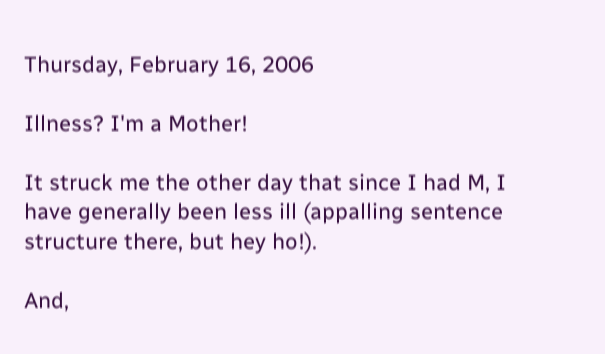Thursday, February 16, 2006

Illness? I'm a Mother!

It struck me the other day that since I had M, I have generally been less ill (appalling sentence structure there, but hey ho!).

And,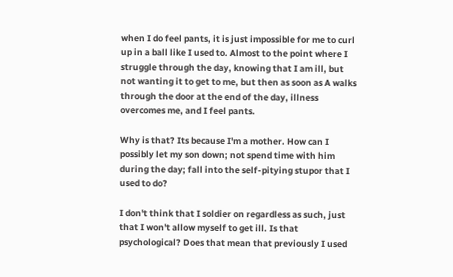when I do feel pants, it is just impossible for me to curl up in a ball like I used to. Almost to the point where I struggle through the day, knowing that I am ill, but not wanting it to get to me, but then as soon as A walks through the door at the end of the day, illness overcomes me, and I feel pants.

Why is that? Its because I'm a mother. How can I possibly let my son down; not spend time with him during the day; fall into the self-pitying stupor that I used to do?

I don't think that I soldier on regardless as such, just that I won't allow myself to get ill. Is that psychological? Does that mean that previously I used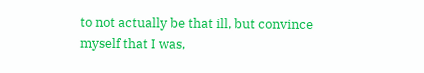to not actually be that ill, but convince myself that I was,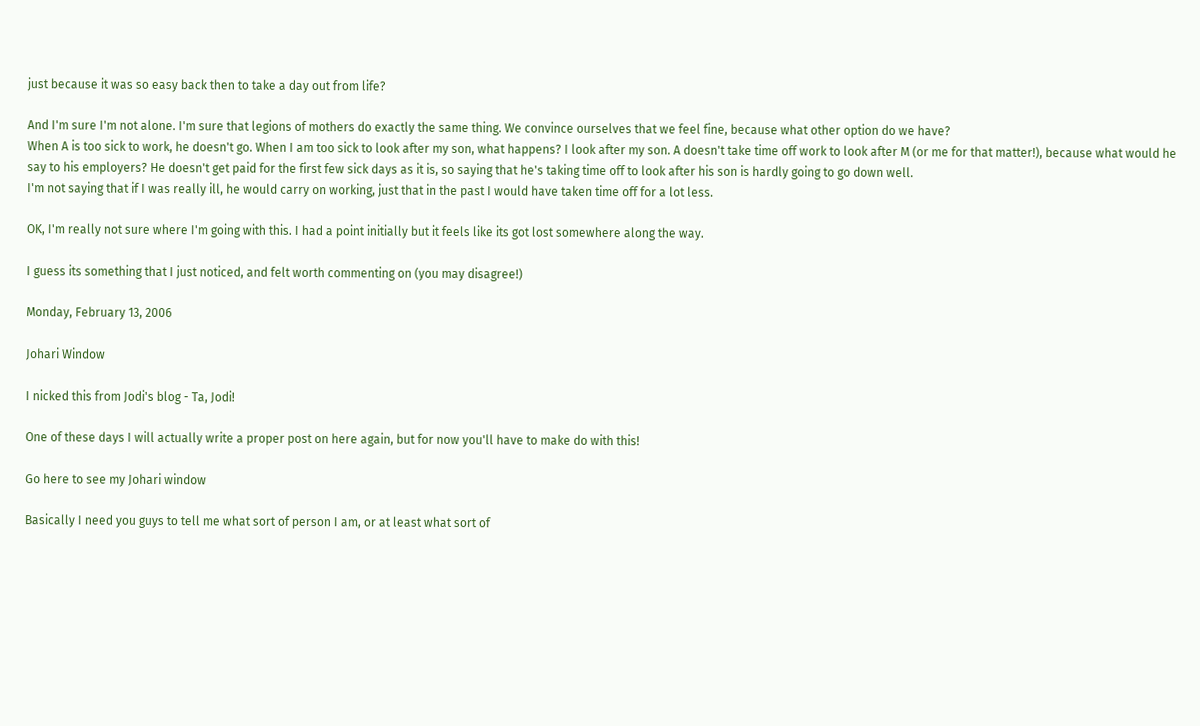just because it was so easy back then to take a day out from life?

And I'm sure I'm not alone. I'm sure that legions of mothers do exactly the same thing. We convince ourselves that we feel fine, because what other option do we have?
When A is too sick to work, he doesn't go. When I am too sick to look after my son, what happens? I look after my son. A doesn't take time off work to look after M (or me for that matter!), because what would he say to his employers? He doesn't get paid for the first few sick days as it is, so saying that he's taking time off to look after his son is hardly going to go down well.
I'm not saying that if I was really ill, he would carry on working, just that in the past I would have taken time off for a lot less.

OK, I'm really not sure where I'm going with this. I had a point initially but it feels like its got lost somewhere along the way.

I guess its something that I just noticed, and felt worth commenting on (you may disagree!)

Monday, February 13, 2006

Johari Window

I nicked this from Jodi's blog - Ta, Jodi!

One of these days I will actually write a proper post on here again, but for now you'll have to make do with this!

Go here to see my Johari window

Basically I need you guys to tell me what sort of person I am, or at least what sort of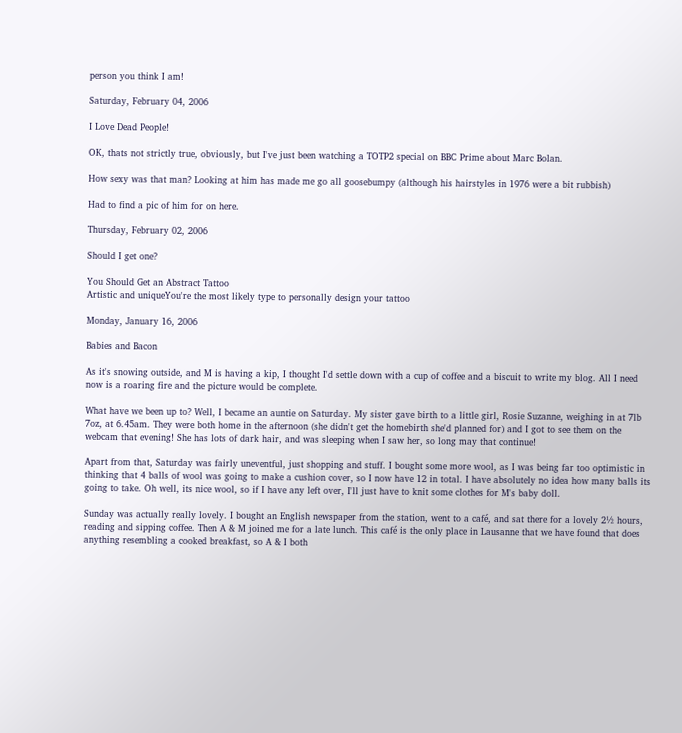person you think I am!

Saturday, February 04, 2006

I Love Dead People!

OK, thats not strictly true, obviously, but I've just been watching a TOTP2 special on BBC Prime about Marc Bolan.

How sexy was that man? Looking at him has made me go all goosebumpy (although his hairstyles in 1976 were a bit rubbish)

Had to find a pic of him for on here.

Thursday, February 02, 2006

Should I get one?

You Should Get an Abstract Tattoo
Artistic and uniqueYou're the most likely type to personally design your tattoo

Monday, January 16, 2006

Babies and Bacon

As it's snowing outside, and M is having a kip, I thought I'd settle down with a cup of coffee and a biscuit to write my blog. All I need now is a roaring fire and the picture would be complete.

What have we been up to? Well, I became an auntie on Saturday. My sister gave birth to a little girl, Rosie Suzanne, weighing in at 7lb 7oz, at 6.45am. They were both home in the afternoon (she didn't get the homebirth she'd planned for) and I got to see them on the webcam that evening! She has lots of dark hair, and was sleeping when I saw her, so long may that continue!

Apart from that, Saturday was fairly uneventful, just shopping and stuff. I bought some more wool, as I was being far too optimistic in thinking that 4 balls of wool was going to make a cushion cover, so I now have 12 in total. I have absolutely no idea how many balls its going to take. Oh well, its nice wool, so if I have any left over, I'll just have to knit some clothes for M's baby doll.

Sunday was actually really lovely. I bought an English newspaper from the station, went to a café, and sat there for a lovely 2½ hours, reading and sipping coffee. Then A & M joined me for a late lunch. This café is the only place in Lausanne that we have found that does anything resembling a cooked breakfast, so A & I both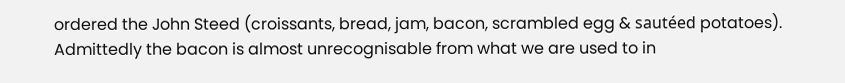ordered the John Steed (croissants, bread, jam, bacon, scrambled egg & sautéed potatoes). Admittedly the bacon is almost unrecognisable from what we are used to in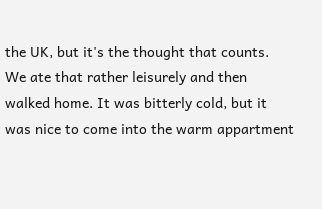the UK, but it's the thought that counts.
We ate that rather leisurely and then walked home. It was bitterly cold, but it was nice to come into the warm appartment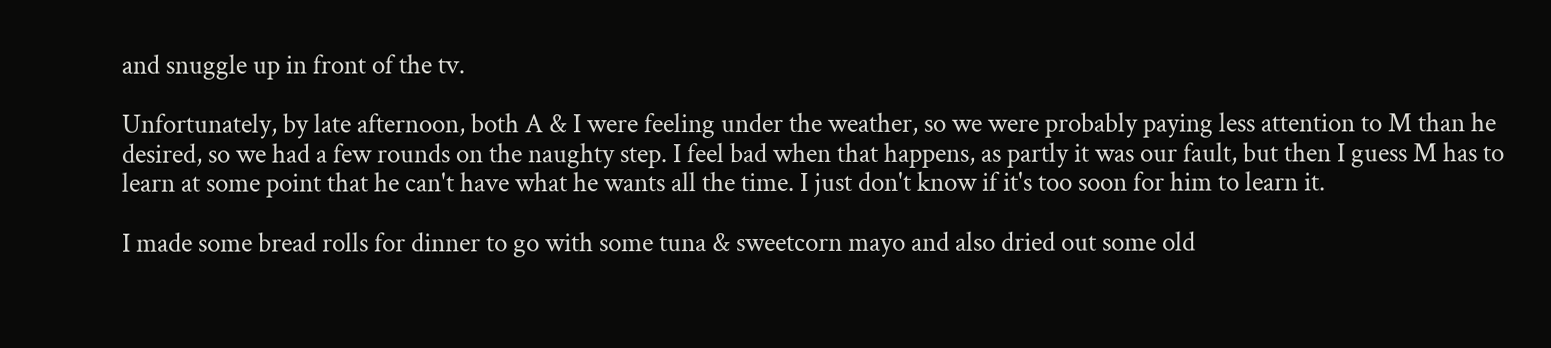and snuggle up in front of the tv.

Unfortunately, by late afternoon, both A & I were feeling under the weather, so we were probably paying less attention to M than he desired, so we had a few rounds on the naughty step. I feel bad when that happens, as partly it was our fault, but then I guess M has to learn at some point that he can't have what he wants all the time. I just don't know if it's too soon for him to learn it.

I made some bread rolls for dinner to go with some tuna & sweetcorn mayo and also dried out some old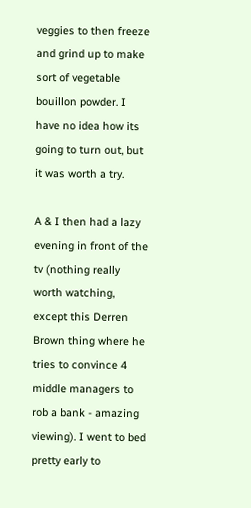veggies to then freeze and grind up to make sort of vegetable bouillon powder. I have no idea how its going to turn out, but it was worth a try.

A & I then had a lazy evening in front of the tv (nothing really worth watching, except this Derren Brown thing where he tries to convince 4 middle managers to rob a bank - amazing viewing). I went to bed pretty early to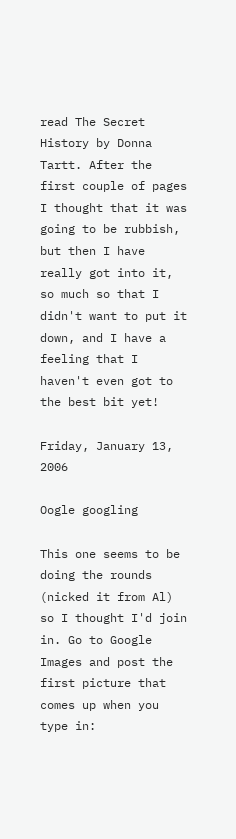read The Secret History by Donna Tartt. After the first couple of pages I thought that it was going to be rubbish, but then I have really got into it, so much so that I didn't want to put it down, and I have a feeling that I haven't even got to the best bit yet!

Friday, January 13, 2006

Oogle googling

This one seems to be doing the rounds (nicked it from Al) so I thought I'd join in. Go to Google Images and post the first picture that comes up when you type in: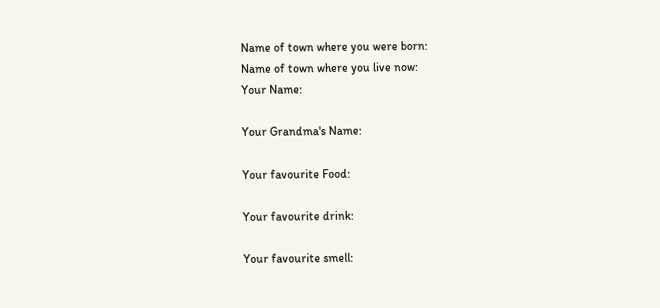Name of town where you were born:
Name of town where you live now:
Your Name:

Your Grandma's Name:

Your favourite Food:

Your favourite drink:

Your favourite smell: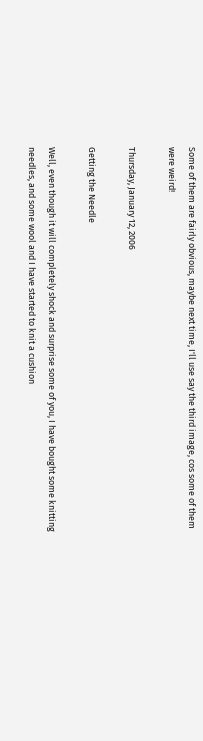Some of them are fairly obvious, maybe next time, I'll use say the third image, cos some of them were weird!

Thursday, January 12, 2006

Getting the Needle

Well, even though it will completely shock and surprise some of you, I have bought some knitting needles, and some wool and I have started to knit a cushion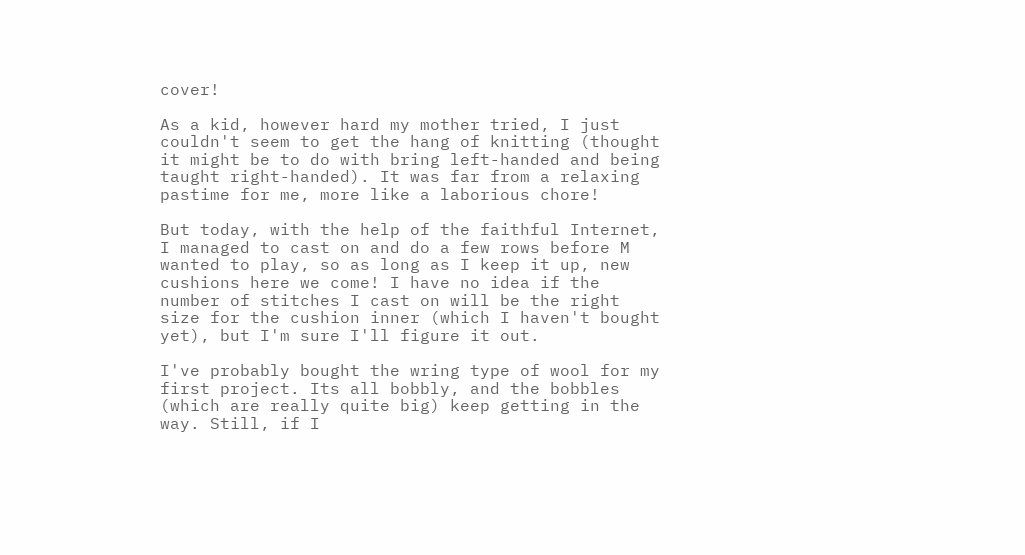cover!

As a kid, however hard my mother tried, I just couldn't seem to get the hang of knitting (thought it might be to do with bring left-handed and being taught right-handed). It was far from a relaxing pastime for me, more like a laborious chore!

But today, with the help of the faithful Internet, I managed to cast on and do a few rows before M wanted to play, so as long as I keep it up, new cushions here we come! I have no idea if the number of stitches I cast on will be the right size for the cushion inner (which I haven't bought yet), but I'm sure I'll figure it out.

I've probably bought the wring type of wool for my first project. Its all bobbly, and the bobbles (which are really quite big) keep getting in the way. Still, if I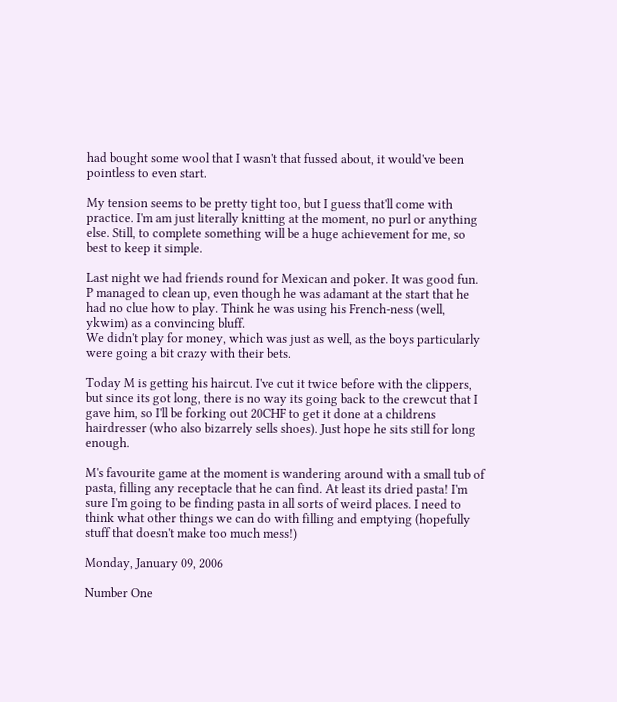had bought some wool that I wasn't that fussed about, it would've been pointless to even start.

My tension seems to be pretty tight too, but I guess that'll come with practice. I'm am just literally knitting at the moment, no purl or anything else. Still, to complete something will be a huge achievement for me, so best to keep it simple.

Last night we had friends round for Mexican and poker. It was good fun. P managed to clean up, even though he was adamant at the start that he had no clue how to play. Think he was using his French-ness (well, ykwim) as a convincing bluff.
We didn't play for money, which was just as well, as the boys particularly were going a bit crazy with their bets.

Today M is getting his haircut. I've cut it twice before with the clippers, but since its got long, there is no way its going back to the crewcut that I gave him, so I'll be forking out 20CHF to get it done at a childrens hairdresser (who also bizarrely sells shoes). Just hope he sits still for long enough.

M's favourite game at the moment is wandering around with a small tub of pasta, filling any receptacle that he can find. At least its dried pasta! I'm sure I'm going to be finding pasta in all sorts of weird places. I need to think what other things we can do with filling and emptying (hopefully stuff that doesn't make too much mess!)

Monday, January 09, 2006

Number One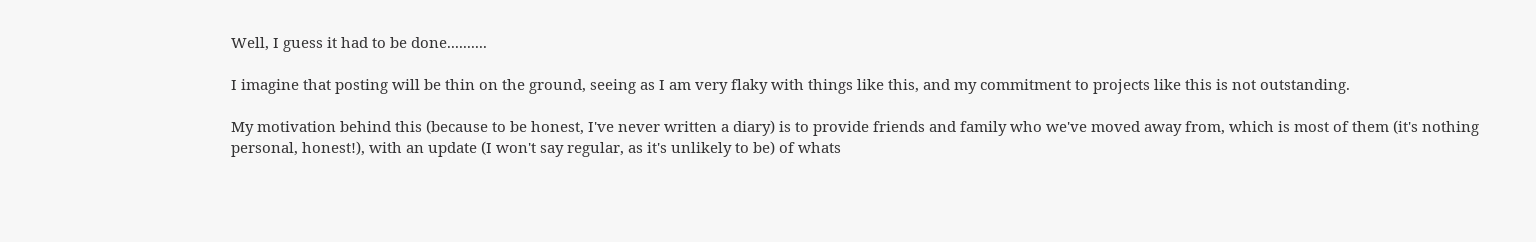Well, I guess it had to be done..........

I imagine that posting will be thin on the ground, seeing as I am very flaky with things like this, and my commitment to projects like this is not outstanding.

My motivation behind this (because to be honest, I've never written a diary) is to provide friends and family who we've moved away from, which is most of them (it's nothing personal, honest!), with an update (I won't say regular, as it's unlikely to be) of whats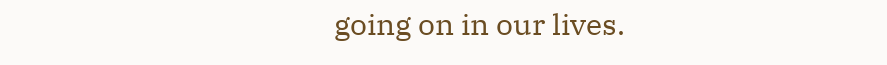going on in our lives.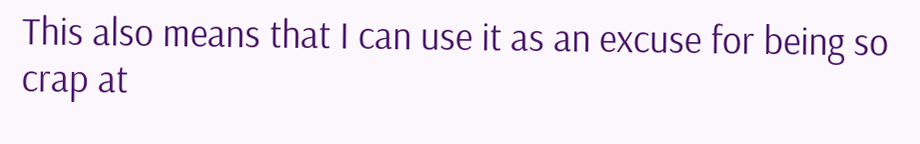This also means that I can use it as an excuse for being so crap at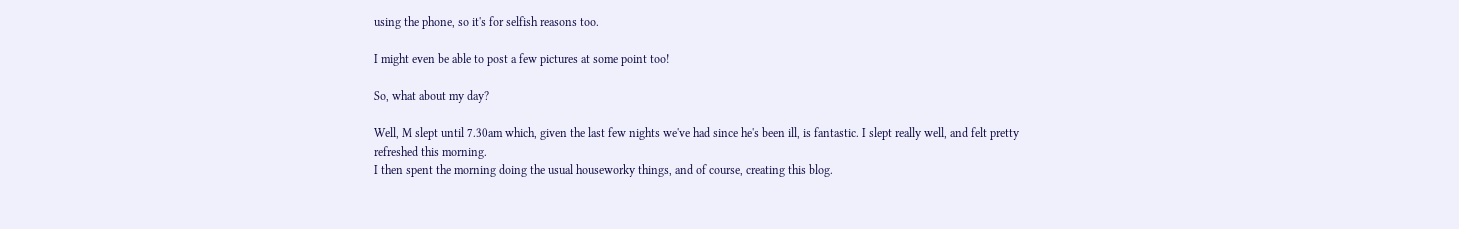using the phone, so it's for selfish reasons too.

I might even be able to post a few pictures at some point too!

So, what about my day?

Well, M slept until 7.30am which, given the last few nights we've had since he's been ill, is fantastic. I slept really well, and felt pretty refreshed this morning.
I then spent the morning doing the usual houseworky things, and of course, creating this blog.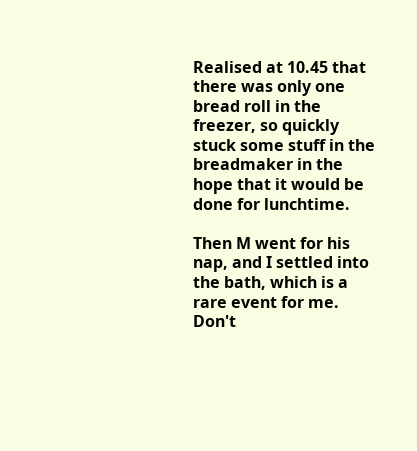Realised at 10.45 that there was only one bread roll in the freezer, so quickly stuck some stuff in the breadmaker in the hope that it would be done for lunchtime.

Then M went for his nap, and I settled into the bath, which is a rare event for me. Don't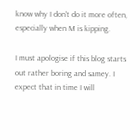know why I don't do it more often, especially when M is kipping.

I must apologise if this blog starts out rather boring and samey. I expect that in time I will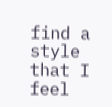find a style that I feel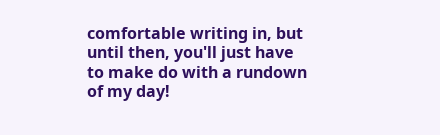comfortable writing in, but until then, you'll just have to make do with a rundown of my day!